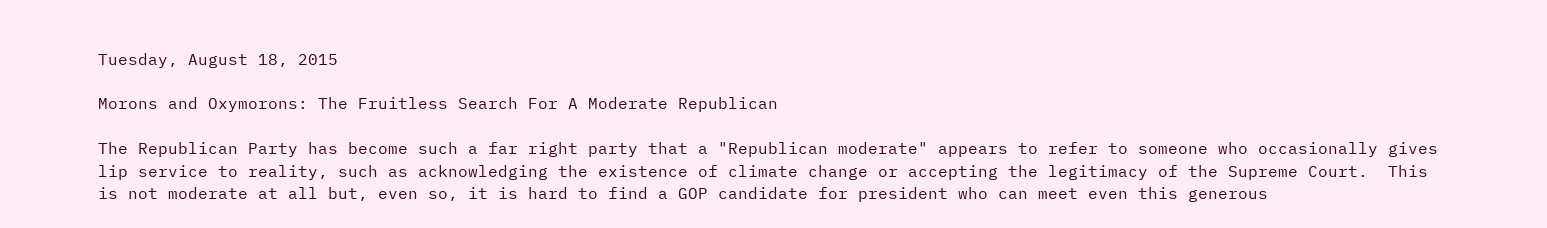Tuesday, August 18, 2015

Morons and Oxymorons: The Fruitless Search For A Moderate Republican

The Republican Party has become such a far right party that a "Republican moderate" appears to refer to someone who occasionally gives lip service to reality, such as acknowledging the existence of climate change or accepting the legitimacy of the Supreme Court.  This is not moderate at all but, even so, it is hard to find a GOP candidate for president who can meet even this generous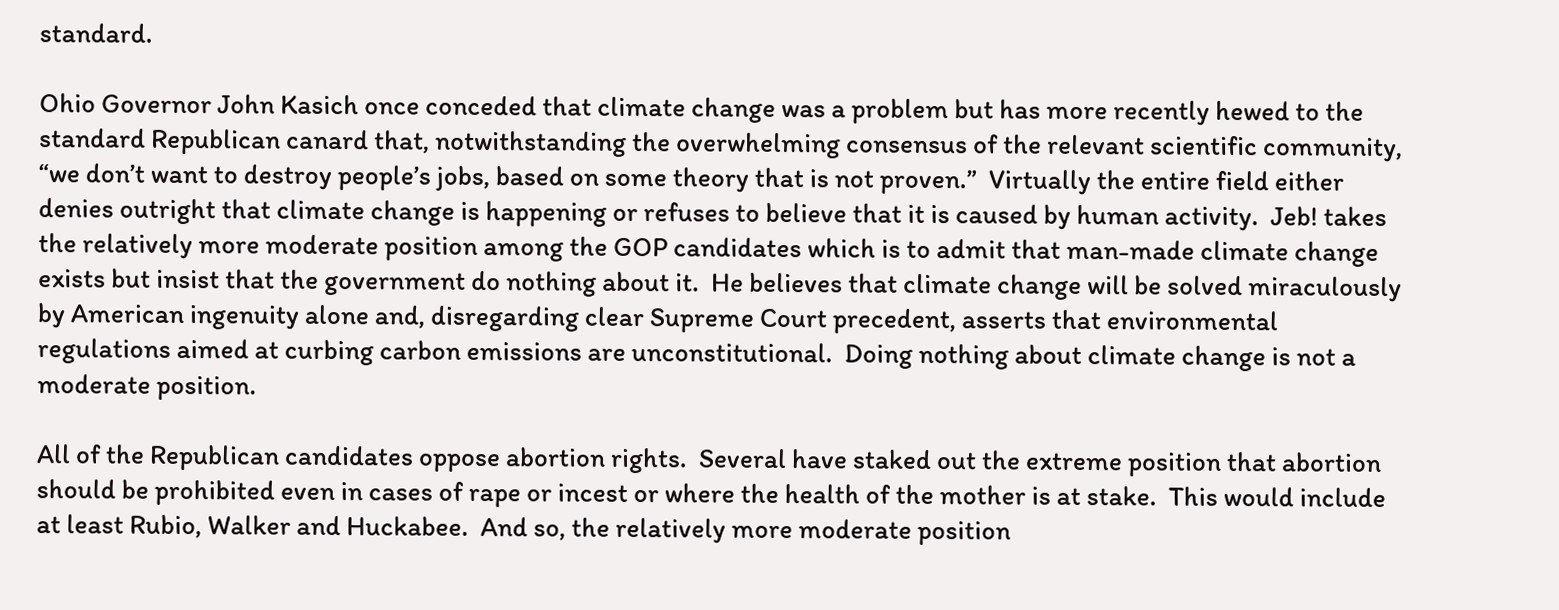standard.

Ohio Governor John Kasich once conceded that climate change was a problem but has more recently hewed to the standard Republican canard that, notwithstanding the overwhelming consensus of the relevant scientific community, “we don’t want to destroy people’s jobs, based on some theory that is not proven.”  Virtually the entire field either denies outright that climate change is happening or refuses to believe that it is caused by human activity.  Jeb! takes the relatively more moderate position among the GOP candidates which is to admit that man-made climate change exists but insist that the government do nothing about it.  He believes that climate change will be solved miraculously by American ingenuity alone and, disregarding clear Supreme Court precedent, asserts that environmental regulations aimed at curbing carbon emissions are unconstitutional.  Doing nothing about climate change is not a moderate position.

All of the Republican candidates oppose abortion rights.  Several have staked out the extreme position that abortion should be prohibited even in cases of rape or incest or where the health of the mother is at stake.  This would include at least Rubio, Walker and Huckabee.  And so, the relatively more moderate position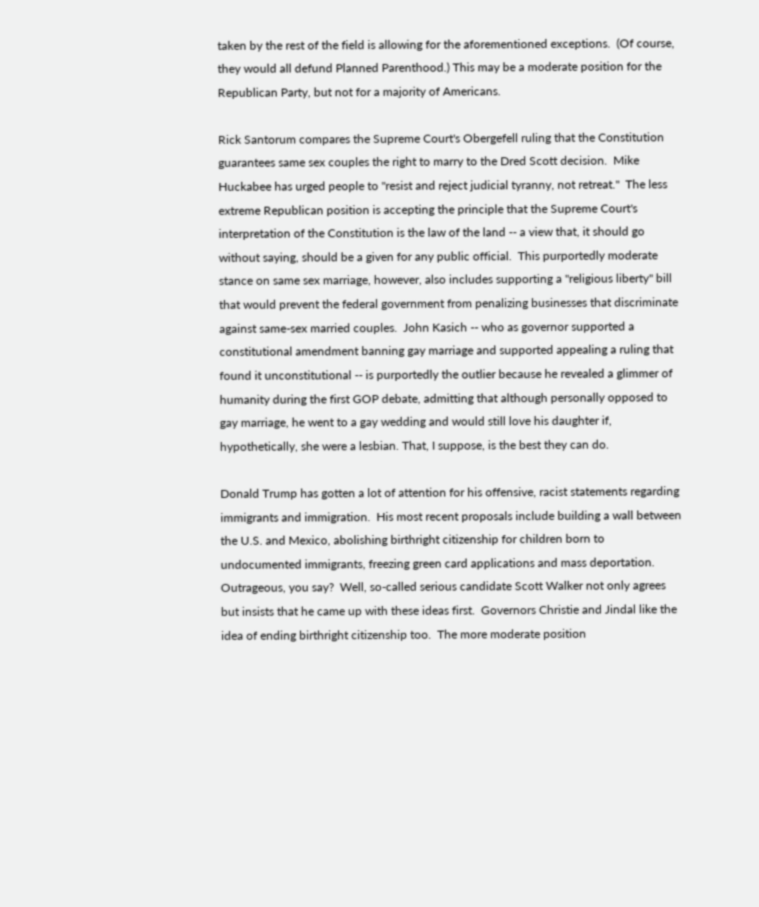taken by the rest of the field is allowing for the aforementioned exceptions.  (Of course, they would all defund Planned Parenthood.) This may be a moderate position for the Republican Party, but not for a majority of Americans.

Rick Santorum compares the Supreme Court's Obergefell ruling that the Constitution guarantees same sex couples the right to marry to the Dred Scott decision.  Mike Huckabee has urged people to "resist and reject judicial tyranny, not retreat."  The less extreme Republican position is accepting the principle that the Supreme Court's interpretation of the Constitution is the law of the land -- a view that, it should go without saying, should be a given for any public official.  This purportedly moderate stance on same sex marriage, however, also includes supporting a "religious liberty" bill that would prevent the federal government from penalizing businesses that discriminate against same-sex married couples.  John Kasich -- who as governor supported a constitutional amendment banning gay marriage and supported appealing a ruling that found it unconstitutional -- is purportedly the outlier because he revealed a glimmer of humanity during the first GOP debate, admitting that although personally opposed to gay marriage, he went to a gay wedding and would still love his daughter if, hypothetically, she were a lesbian. That, I suppose, is the best they can do.

Donald Trump has gotten a lot of attention for his offensive, racist statements regarding immigrants and immigration.  His most recent proposals include building a wall between the U.S. and Mexico, abolishing birthright citizenship for children born to undocumented immigrants, freezing green card applications and mass deportation.  Outrageous, you say?  Well, so-called serious candidate Scott Walker not only agrees but insists that he came up with these ideas first.  Governors Christie and Jindal like the idea of ending birthright citizenship too.  The more moderate position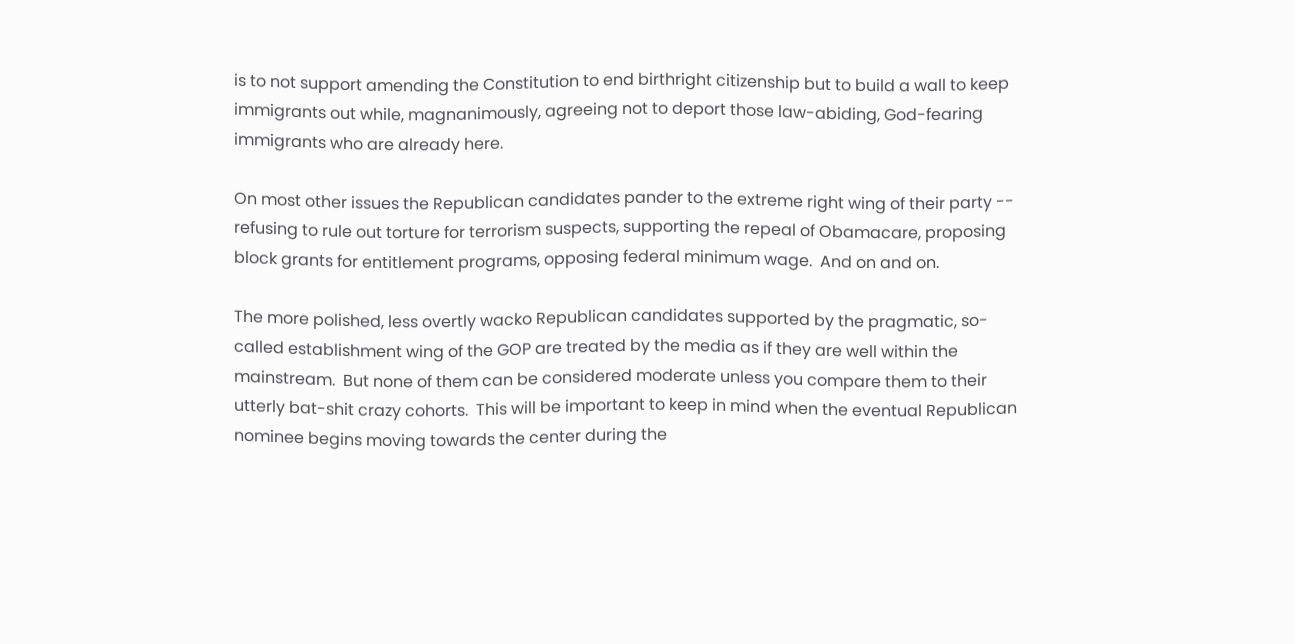is to not support amending the Constitution to end birthright citizenship but to build a wall to keep immigrants out while, magnanimously, agreeing not to deport those law-abiding, God-fearing immigrants who are already here.

On most other issues the Republican candidates pander to the extreme right wing of their party --  refusing to rule out torture for terrorism suspects, supporting the repeal of Obamacare, proposing block grants for entitlement programs, opposing federal minimum wage.  And on and on.

The more polished, less overtly wacko Republican candidates supported by the pragmatic, so-called establishment wing of the GOP are treated by the media as if they are well within the mainstream.  But none of them can be considered moderate unless you compare them to their utterly bat-shit crazy cohorts.  This will be important to keep in mind when the eventual Republican nominee begins moving towards the center during the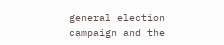general election campaign and the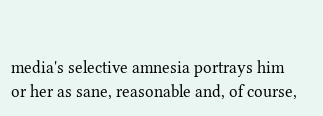media's selective amnesia portrays him or her as sane, reasonable and, of course,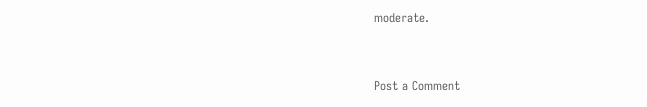moderate.


Post a Comment